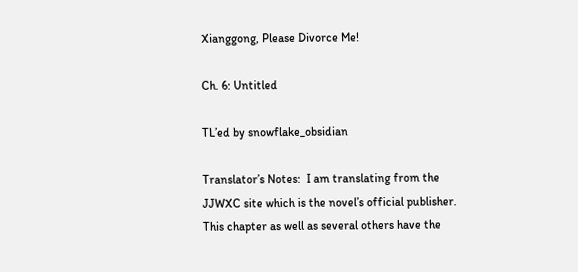Xianggong, Please Divorce Me!

Ch. 6: Untitled

TL’ed by snowflake_obsidian

Translator’s Notes:  I am translating from the JJWXC site which is the novel’s official publisher.  This chapter as well as several others have the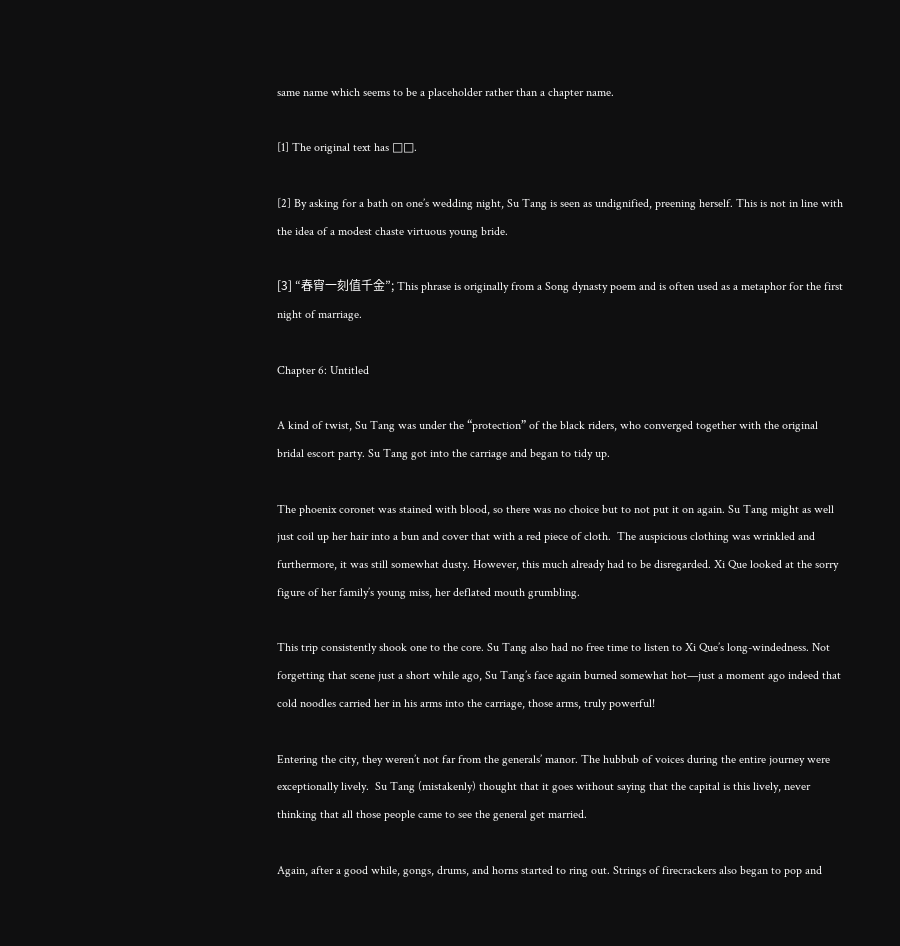same name which seems to be a placeholder rather than a chapter name.

[1] The original text has □□.

[2] By asking for a bath on one’s wedding night, Su Tang is seen as undignified, preening herself. This is not in line with the idea of a modest chaste virtuous young bride.

[3] “春宵一刻值千金”; This phrase is originally from a Song dynasty poem and is often used as a metaphor for the first night of marriage.

Chapter 6: Untitled

A kind of twist, Su Tang was under the “protection” of the black riders, who converged together with the original bridal escort party. Su Tang got into the carriage and began to tidy up.

The phoenix coronet was stained with blood, so there was no choice but to not put it on again. Su Tang might as well just coil up her hair into a bun and cover that with a red piece of cloth.  The auspicious clothing was wrinkled and furthermore, it was still somewhat dusty. However, this much already had to be disregarded. Xi Que looked at the sorry figure of her family’s young miss, her deflated mouth grumbling.

This trip consistently shook one to the core. Su Tang also had no free time to listen to Xi Que’s long-windedness. Not forgetting that scene just a short while ago, Su Tang’s face again burned somewhat hot—just a moment ago indeed that cold noodles carried her in his arms into the carriage, those arms, truly powerful!

Entering the city, they weren’t not far from the generals’ manor. The hubbub of voices during the entire journey were exceptionally lively.  Su Tang (mistakenly) thought that it goes without saying that the capital is this lively, never thinking that all those people came to see the general get married.

Again, after a good while, gongs, drums, and horns started to ring out. Strings of firecrackers also began to pop and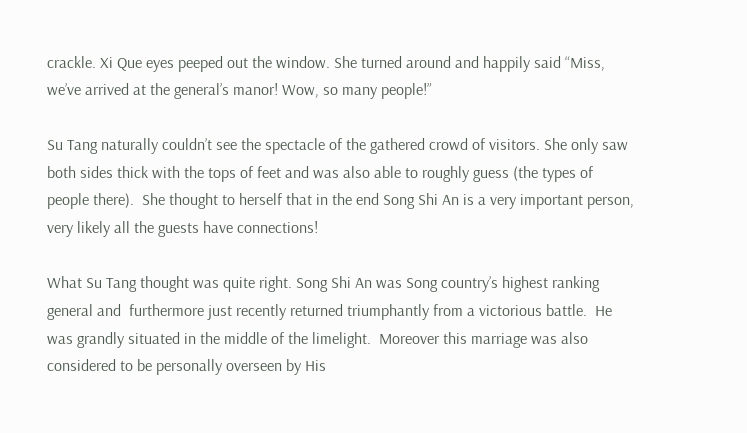crackle. Xi Que eyes peeped out the window. She turned around and happily said “Miss, we’ve arrived at the general’s manor! Wow, so many people!”

Su Tang naturally couldn’t see the spectacle of the gathered crowd of visitors. She only saw both sides thick with the tops of feet and was also able to roughly guess (the types of people there).  She thought to herself that in the end Song Shi An is a very important person, very likely all the guests have connections!

What Su Tang thought was quite right. Song Shi An was Song country’s highest ranking general and  furthermore just recently returned triumphantly from a victorious battle.  He was grandly situated in the middle of the limelight.  Moreover this marriage was also considered to be personally overseen by His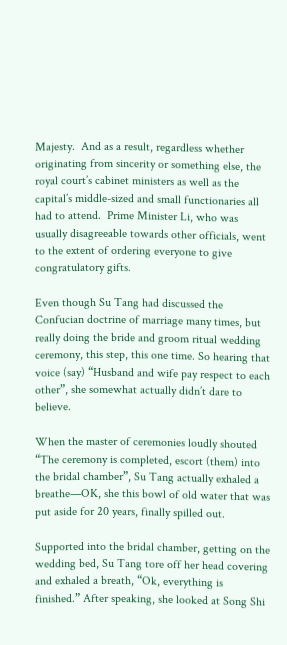Majesty.  And as a result, regardless whether originating from sincerity or something else, the royal court’s cabinet ministers as well as the capital’s middle-sized and small functionaries all had to attend.  Prime Minister Li, who was usually disagreeable towards other officials, went to the extent of ordering everyone to give congratulatory gifts.

Even though Su Tang had discussed the Confucian doctrine of marriage many times, but really doing the bride and groom ritual wedding ceremony, this step, this one time. So hearing that voice (say) “Husband and wife pay respect to each other”, she somewhat actually didn’t dare to believe.

When the master of ceremonies loudly shouted “The ceremony is completed, escort (them) into the bridal chamber”, Su Tang actually exhaled a breathe—OK, she this bowl of old water that was put aside for 20 years, finally spilled out.

Supported into the bridal chamber, getting on the wedding bed, Su Tang tore off her head covering and exhaled a breath, “Ok, everything is finished.” After speaking, she looked at Song Shi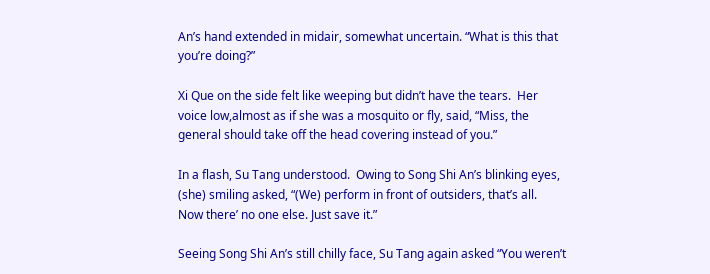An’s hand extended in midair, somewhat uncertain. “What is this that you’re doing?”

Xi Que on the side felt like weeping but didn’t have the tears.  Her voice low,almost as if she was a mosquito or fly, said, “Miss, the general should take off the head covering instead of you.”

In a flash, Su Tang understood.  Owing to Song Shi An’s blinking eyes, (she) smiling asked, “(We) perform in front of outsiders, that’s all.  Now there’ no one else. Just save it.”

Seeing Song Shi An’s still chilly face, Su Tang again asked “You weren’t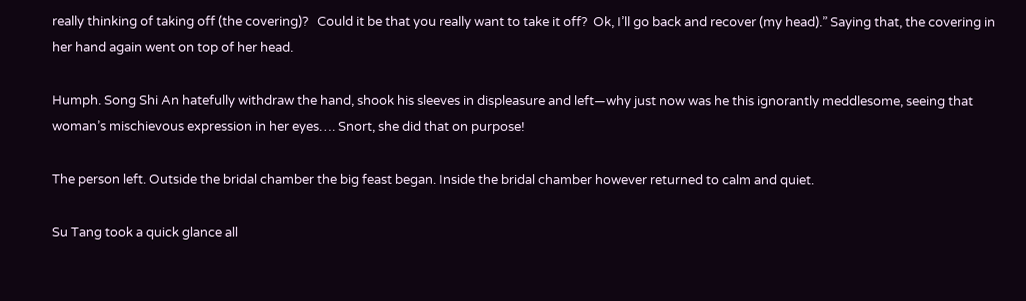really thinking of taking off (the covering)?   Could it be that you really want to take it off?  Ok, I’ll go back and recover (my head).” Saying that, the covering in her hand again went on top of her head.

Humph. Song Shi An hatefully withdraw the hand, shook his sleeves in displeasure and left—why just now was he this ignorantly meddlesome, seeing that woman’s mischievous expression in her eyes…. Snort, she did that on purpose!

The person left. Outside the bridal chamber the big feast began. Inside the bridal chamber however returned to calm and quiet.

Su Tang took a quick glance all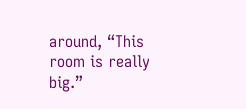around, “This room is really big.”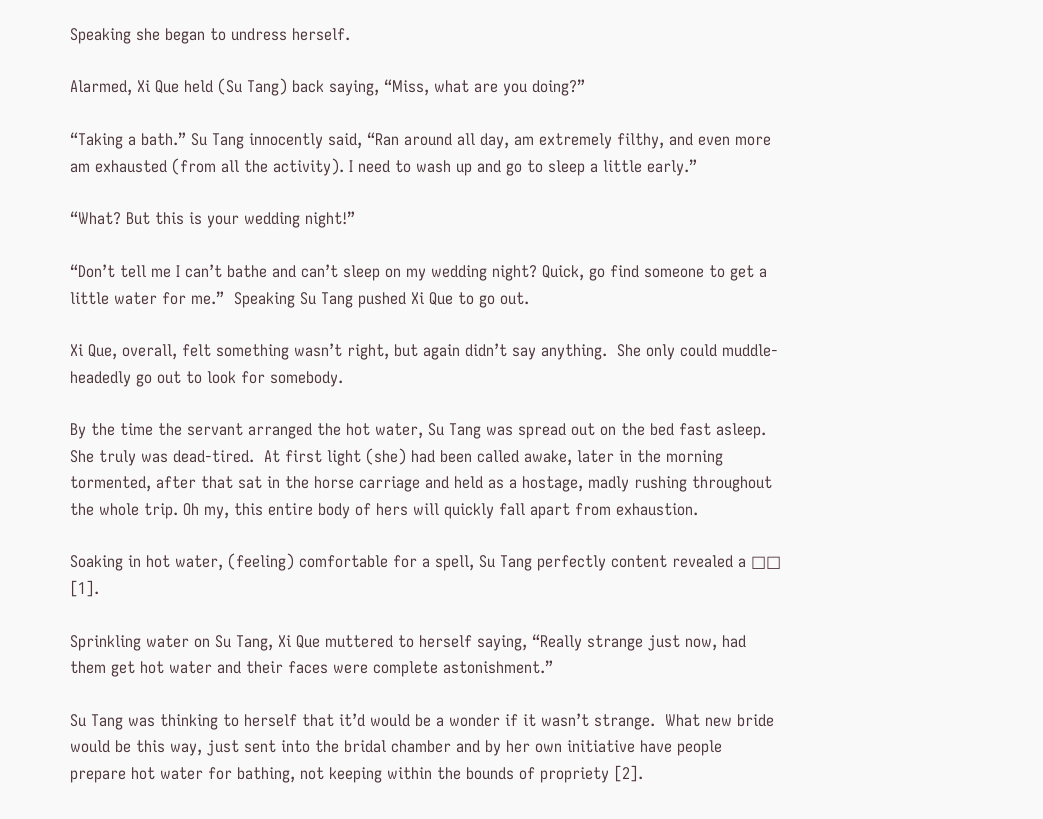Speaking she began to undress herself.

Alarmed, Xi Que held (Su Tang) back saying, “Miss, what are you doing?”

“Taking a bath.” Su Tang innocently said, “Ran around all day, am extremely filthy, and even more am exhausted (from all the activity). I need to wash up and go to sleep a little early.”

“What? But this is your wedding night!”

“Don’t tell me I can’t bathe and can’t sleep on my wedding night? Quick, go find someone to get a little water for me.”  Speaking Su Tang pushed Xi Que to go out.

Xi Que, overall, felt something wasn’t right, but again didn’t say anything.  She only could muddle-headedly go out to look for somebody.

By the time the servant arranged the hot water, Su Tang was spread out on the bed fast asleep. She truly was dead-tired.  At first light (she) had been called awake, later in the morning tormented, after that sat in the horse carriage and held as a hostage, madly rushing throughout the whole trip. Oh my, this entire body of hers will quickly fall apart from exhaustion.

Soaking in hot water, (feeling) comfortable for a spell, Su Tang perfectly content revealed a □□ [1].

Sprinkling water on Su Tang, Xi Que muttered to herself saying, “Really strange just now, had them get hot water and their faces were complete astonishment.”

Su Tang was thinking to herself that it’d would be a wonder if it wasn’t strange.  What new bride would be this way, just sent into the bridal chamber and by her own initiative have people prepare hot water for bathing, not keeping within the bounds of propriety [2].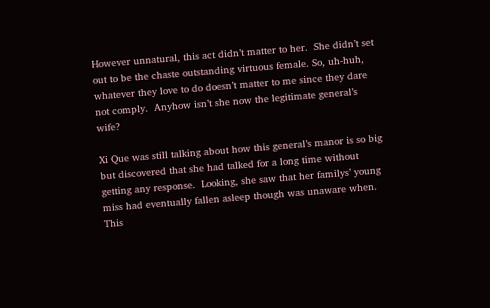However unnatural, this act didn’t matter to her.  She didn’t set out to be the chaste outstanding virtuous female. So, uh-huh, whatever they love to do doesn’t matter to me since they dare not comply.  Anyhow isn’t she now the legitimate general’s wife?

Xi Que was still talking about how this general’s manor is so big but discovered that she had talked for a long time without getting any response.  Looking, she saw that her familys’ young miss had eventually fallen asleep though was unaware when.  This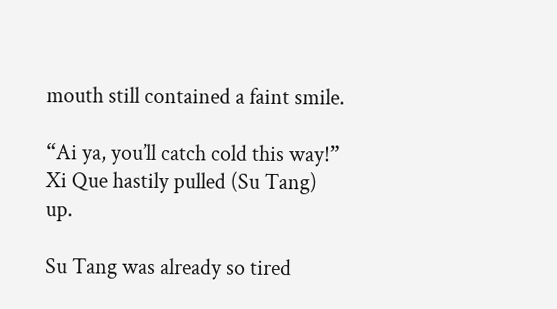mouth still contained a faint smile.

“Ai ya, you’ll catch cold this way!” Xi Que hastily pulled (Su Tang) up.

Su Tang was already so tired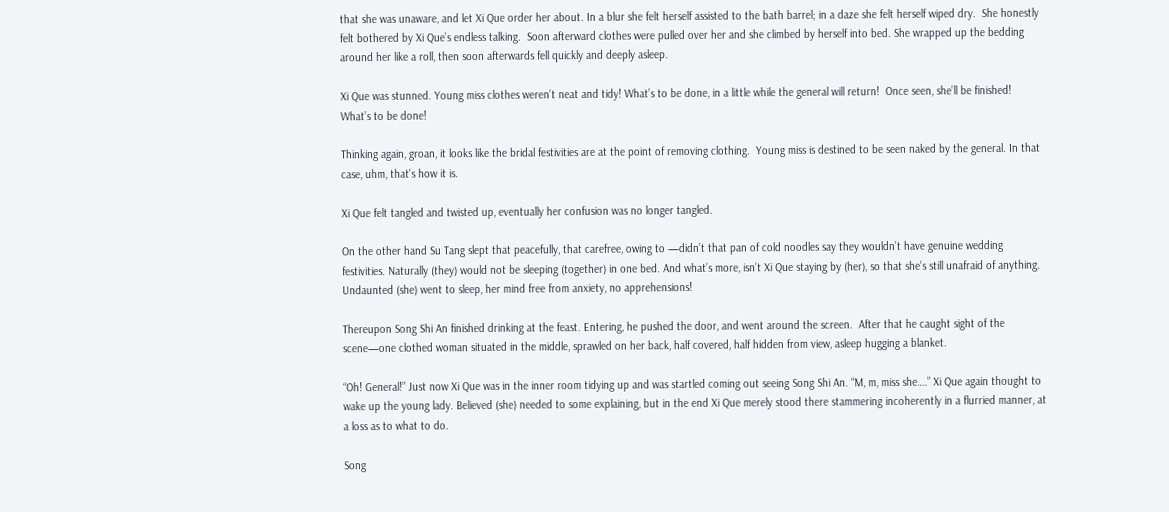that she was unaware, and let Xi Que order her about. In a blur she felt herself assisted to the bath barrel; in a daze she felt herself wiped dry.  She honestly felt bothered by Xi Que’s endless talking.  Soon afterward clothes were pulled over her and she climbed by herself into bed. She wrapped up the bedding around her like a roll, then soon afterwards fell quickly and deeply asleep.

Xi Que was stunned. Young miss clothes weren’t neat and tidy! What’s to be done, in a little while the general will return!  Once seen, she’ll be finished! What’s to be done!

Thinking again, groan, it looks like the bridal festivities are at the point of removing clothing.  Young miss is destined to be seen naked by the general. In that case, uhm, that’s how it is.

Xi Que felt tangled and twisted up, eventually her confusion was no longer tangled.

On the other hand Su Tang slept that peacefully, that carefree, owing to —didn’t that pan of cold noodles say they wouldn’t have genuine wedding festivities. Naturally (they) would not be sleeping (together) in one bed. And what’s more, isn’t Xi Que staying by (her), so that she’s still unafraid of anything. Undaunted (she) went to sleep, her mind free from anxiety, no apprehensions!

Thereupon Song Shi An finished drinking at the feast. Entering, he pushed the door, and went around the screen.  After that he caught sight of the scene—one clothed woman situated in the middle, sprawled on her back, half covered, half hidden from view, asleep hugging a blanket.

“Oh! General!” Just now Xi Que was in the inner room tidying up and was startled coming out seeing Song Shi An. “M, m, miss she….” Xi Que again thought to wake up the young lady. Believed (she) needed to some explaining, but in the end Xi Que merely stood there stammering incoherently in a flurried manner, at a loss as to what to do.

Song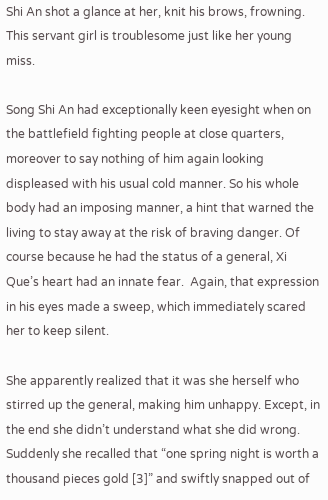Shi An shot a glance at her, knit his brows, frowning. This servant girl is troublesome just like her young miss.

Song Shi An had exceptionally keen eyesight when on the battlefield fighting people at close quarters, moreover to say nothing of him again looking displeased with his usual cold manner. So his whole body had an imposing manner, a hint that warned the living to stay away at the risk of braving danger. Of course because he had the status of a general, Xi Que’s heart had an innate fear.  Again, that expression in his eyes made a sweep, which immediately scared her to keep silent.

She apparently realized that it was she herself who stirred up the general, making him unhappy. Except, in the end she didn’t understand what she did wrong.  Suddenly she recalled that “one spring night is worth a thousand pieces gold [3]” and swiftly snapped out of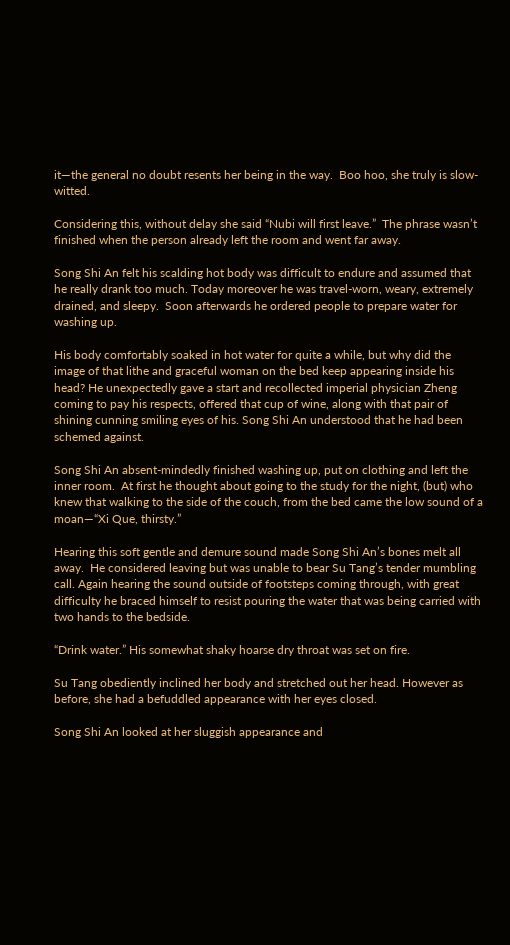it—the general no doubt resents her being in the way.  Boo hoo, she truly is slow-witted.

Considering this, without delay she said “Nubi will first leave.”  The phrase wasn’t finished when the person already left the room and went far away.

Song Shi An felt his scalding hot body was difficult to endure and assumed that he really drank too much. Today moreover he was travel-worn, weary, extremely drained, and sleepy.  Soon afterwards he ordered people to prepare water for washing up.

His body comfortably soaked in hot water for quite a while, but why did the image of that lithe and graceful woman on the bed keep appearing inside his head? He unexpectedly gave a start and recollected imperial physician Zheng coming to pay his respects, offered that cup of wine, along with that pair of shining cunning smiling eyes of his. Song Shi An understood that he had been schemed against.

Song Shi An absent-mindedly finished washing up, put on clothing and left the inner room.  At first he thought about going to the study for the night, (but) who knew that walking to the side of the couch, from the bed came the low sound of a moan—“Xi Que, thirsty.”

Hearing this soft gentle and demure sound made Song Shi An’s bones melt all away.  He considered leaving but was unable to bear Su Tang’s tender mumbling call. Again hearing the sound outside of footsteps coming through, with great difficulty he braced himself to resist pouring the water that was being carried with two hands to the bedside.

“Drink water.” His somewhat shaky hoarse dry throat was set on fire.

Su Tang obediently inclined her body and stretched out her head. However as before, she had a befuddled appearance with her eyes closed.

Song Shi An looked at her sluggish appearance and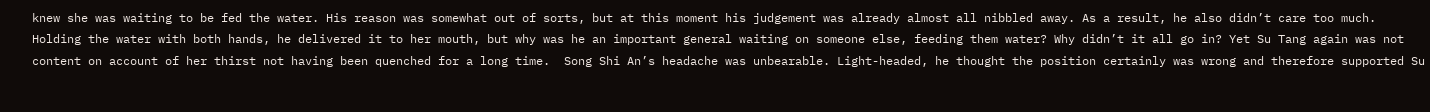knew she was waiting to be fed the water. His reason was somewhat out of sorts, but at this moment his judgement was already almost all nibbled away. As a result, he also didn’t care too much. Holding the water with both hands, he delivered it to her mouth, but why was he an important general waiting on someone else, feeding them water? Why didn’t it all go in? Yet Su Tang again was not content on account of her thirst not having been quenched for a long time.  Song Shi An’s headache was unbearable. Light-headed, he thought the position certainly was wrong and therefore supported Su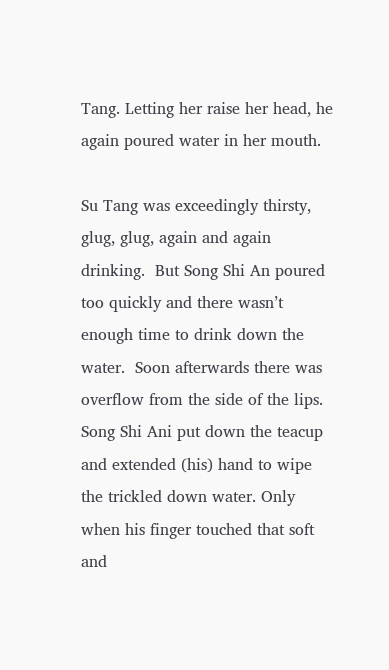Tang. Letting her raise her head, he again poured water in her mouth.

Su Tang was exceedingly thirsty, glug, glug, again and again drinking.  But Song Shi An poured too quickly and there wasn’t enough time to drink down the water.  Soon afterwards there was overflow from the side of the lips.  Song Shi Ani put down the teacup and extended (his) hand to wipe the trickled down water. Only when his finger touched that soft and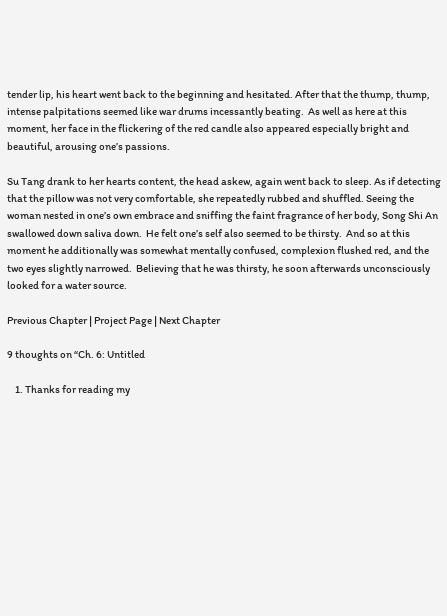tender lip, his heart went back to the beginning and hesitated. After that the thump, thump, intense palpitations seemed like war drums incessantly beating.  As well as here at this moment, her face in the flickering of the red candle also appeared especially bright and beautiful, arousing one’s passions.

Su Tang drank to her hearts content, the head askew, again went back to sleep. As if detecting that the pillow was not very comfortable, she repeatedly rubbed and shuffled. Seeing the woman nested in one’s own embrace and sniffing the faint fragrance of her body, Song Shi An swallowed down saliva down.  He felt one’s self also seemed to be thirsty.  And so at this moment he additionally was somewhat mentally confused, complexion flushed red, and the two eyes slightly narrowed.  Believing that he was thirsty, he soon afterwards unconsciously looked for a water source.

Previous Chapter | Project Page | Next Chapter

9 thoughts on “Ch. 6: Untitled

    1. Thanks for reading my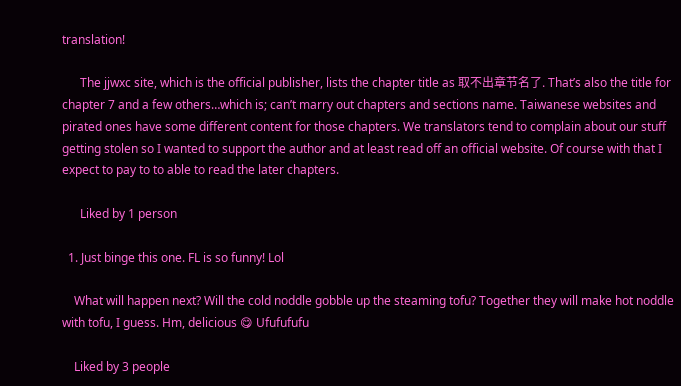translation!

      The jjwxc site, which is the official publisher, lists the chapter title as 取不出章节名了. That’s also the title for chapter 7 and a few others…which is; can’t marry out chapters and sections name. Taiwanese websites and pirated ones have some different content for those chapters. We translators tend to complain about our stuff getting stolen so I wanted to support the author and at least read off an official website. Of course with that I expect to pay to to able to read the later chapters.

      Liked by 1 person

  1. Just binge this one. FL is so funny! Lol

    What will happen next? Will the cold noddle gobble up the steaming tofu? Together they will make hot noddle with tofu, I guess. Hm, delicious 😋 Ufufufufu

    Liked by 3 people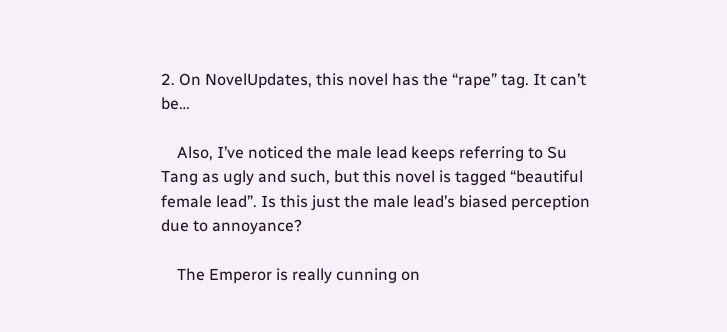2. On NovelUpdates, this novel has the “rape” tag. It can’t be…

    Also, I’ve noticed the male lead keeps referring to Su Tang as ugly and such, but this novel is tagged “beautiful female lead”. Is this just the male lead’s biased perception due to annoyance?

    The Emperor is really cunning on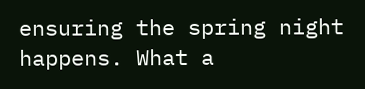ensuring the spring night happens. What a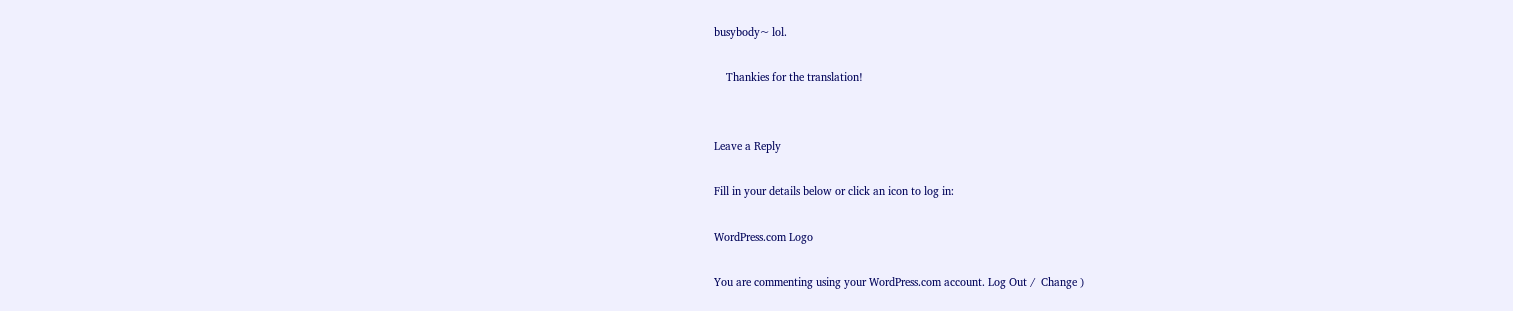busybody~ lol.

    Thankies for the translation!


Leave a Reply

Fill in your details below or click an icon to log in:

WordPress.com Logo

You are commenting using your WordPress.com account. Log Out /  Change )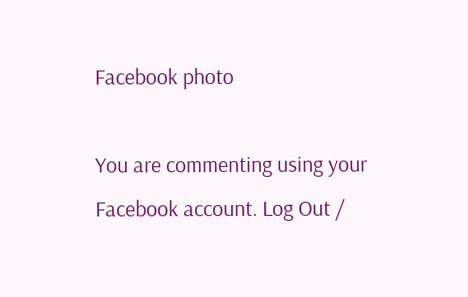Facebook photo

You are commenting using your Facebook account. Log Out /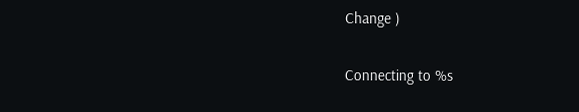Change )

Connecting to %s